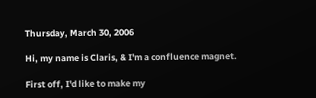Thursday, March 30, 2006

Hi, my name is Claris, & I'm a confluence magnet.

First off, I'd like to make my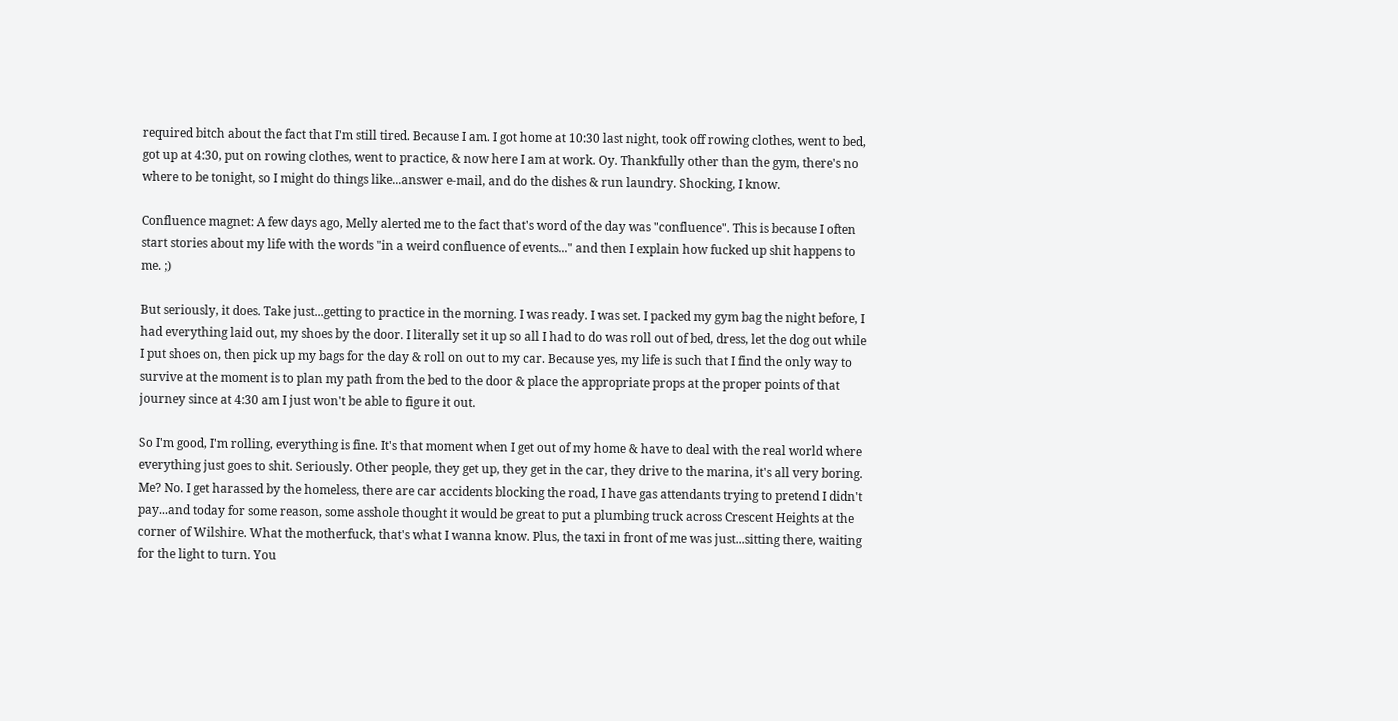required bitch about the fact that I'm still tired. Because I am. I got home at 10:30 last night, took off rowing clothes, went to bed, got up at 4:30, put on rowing clothes, went to practice, & now here I am at work. Oy. Thankfully other than the gym, there's no where to be tonight, so I might do things like...answer e-mail, and do the dishes & run laundry. Shocking, I know.

Confluence magnet: A few days ago, Melly alerted me to the fact that's word of the day was "confluence". This is because I often start stories about my life with the words "in a weird confluence of events..." and then I explain how fucked up shit happens to me. ;)

But seriously, it does. Take just...getting to practice in the morning. I was ready. I was set. I packed my gym bag the night before, I had everything laid out, my shoes by the door. I literally set it up so all I had to do was roll out of bed, dress, let the dog out while I put shoes on, then pick up my bags for the day & roll on out to my car. Because yes, my life is such that I find the only way to survive at the moment is to plan my path from the bed to the door & place the appropriate props at the proper points of that journey since at 4:30 am I just won't be able to figure it out.

So I'm good, I'm rolling, everything is fine. It's that moment when I get out of my home & have to deal with the real world where everything just goes to shit. Seriously. Other people, they get up, they get in the car, they drive to the marina, it's all very boring. Me? No. I get harassed by the homeless, there are car accidents blocking the road, I have gas attendants trying to pretend I didn't pay...and today for some reason, some asshole thought it would be great to put a plumbing truck across Crescent Heights at the corner of Wilshire. What the motherfuck, that's what I wanna know. Plus, the taxi in front of me was just...sitting there, waiting for the light to turn. You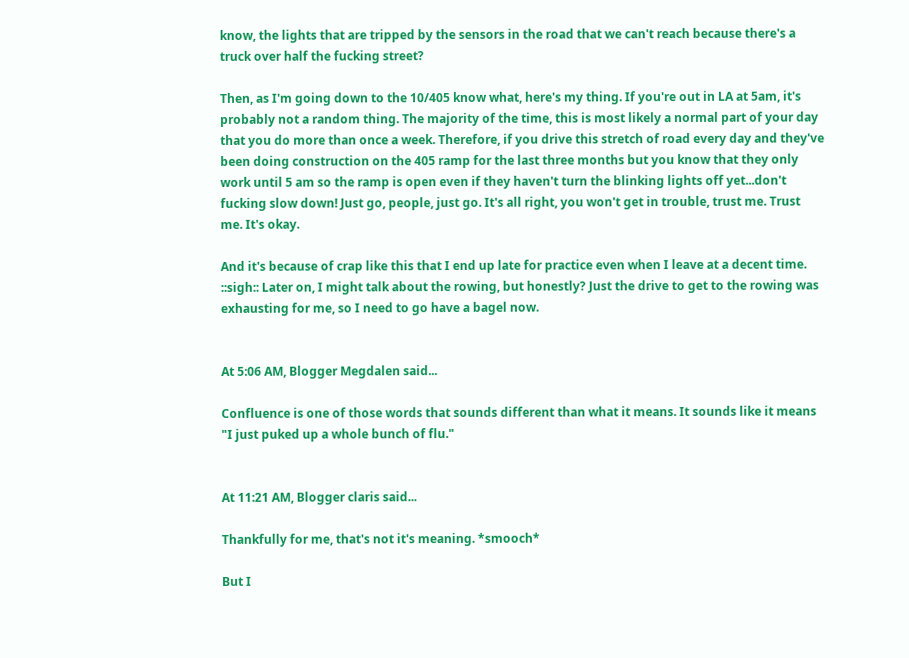know, the lights that are tripped by the sensors in the road that we can't reach because there's a truck over half the fucking street?

Then, as I'm going down to the 10/405 know what, here's my thing. If you're out in LA at 5am, it's probably not a random thing. The majority of the time, this is most likely a normal part of your day that you do more than once a week. Therefore, if you drive this stretch of road every day and they've been doing construction on the 405 ramp for the last three months but you know that they only work until 5 am so the ramp is open even if they haven't turn the blinking lights off yet...don't fucking slow down! Just go, people, just go. It's all right, you won't get in trouble, trust me. Trust me. It's okay.

And it's because of crap like this that I end up late for practice even when I leave at a decent time. ::sigh:: Later on, I might talk about the rowing, but honestly? Just the drive to get to the rowing was exhausting for me, so I need to go have a bagel now.


At 5:06 AM, Blogger Megdalen said...

Confluence is one of those words that sounds different than what it means. It sounds like it means "I just puked up a whole bunch of flu."


At 11:21 AM, Blogger claris said...

Thankfully for me, that's not it's meaning. *smooch*

But I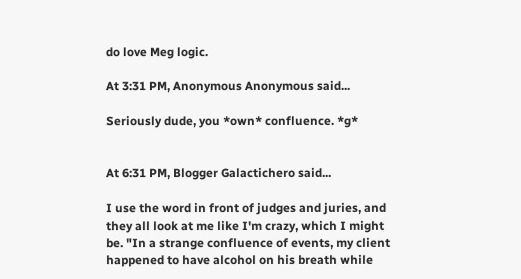do love Meg logic.

At 3:31 PM, Anonymous Anonymous said...

Seriously dude, you *own* confluence. *g*


At 6:31 PM, Blogger Galactichero said...

I use the word in front of judges and juries, and they all look at me like I'm crazy, which I might be. "In a strange confluence of events, my client happened to have alcohol on his breath while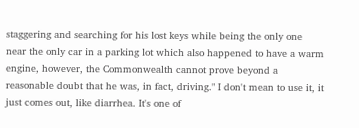staggering and searching for his lost keys while being the only one near the only car in a parking lot which also happened to have a warm engine, however, the Commonwealth cannot prove beyond a reasonable doubt that he was, in fact, driving." I don't mean to use it, it just comes out, like diarrhea. It's one of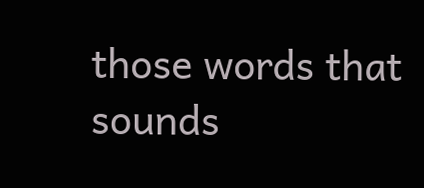those words that sounds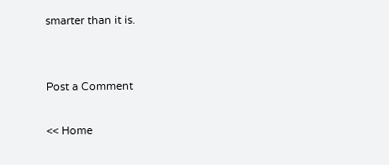smarter than it is.


Post a Comment

<< Home